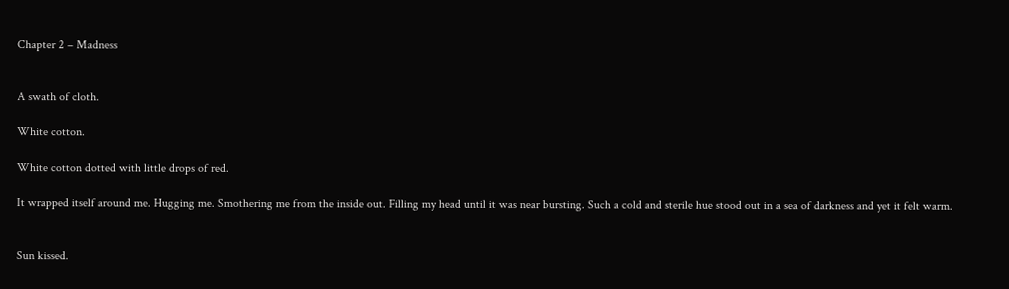Chapter 2 – Madness


A swath of cloth.

White cotton.

White cotton dotted with little drops of red.

It wrapped itself around me. Hugging me. Smothering me from the inside out. Filling my head until it was near bursting. Such a cold and sterile hue stood out in a sea of darkness and yet it felt warm.


Sun kissed.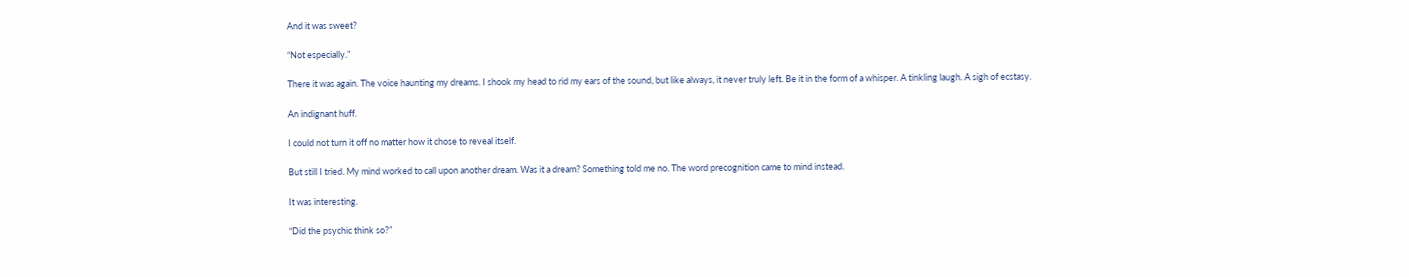And it was sweet?

“Not especially.”

There it was again. The voice haunting my dreams. I shook my head to rid my ears of the sound, but like always, it never truly left. Be it in the form of a whisper. A tinkling laugh. A sigh of ecstasy.

An indignant huff.

I could not turn it off no matter how it chose to reveal itself.

But still I tried. My mind worked to call upon another dream. Was it a dream? Something told me no. The word precognition came to mind instead.

It was interesting.

“Did the psychic think so?”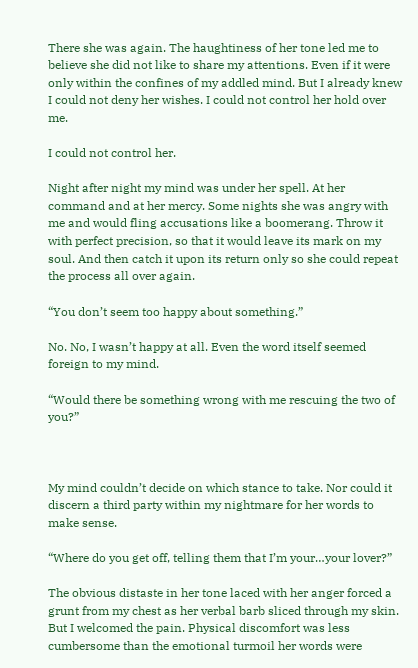There she was again. The haughtiness of her tone led me to believe she did not like to share my attentions. Even if it were only within the confines of my addled mind. But I already knew I could not deny her wishes. I could not control her hold over me.

I could not control her.

Night after night my mind was under her spell. At her command and at her mercy. Some nights she was angry with me and would fling accusations like a boomerang. Throw it with perfect precision, so that it would leave its mark on my soul. And then catch it upon its return only so she could repeat the process all over again.

“You don’t seem too happy about something.”

No. No, I wasn’t happy at all. Even the word itself seemed foreign to my mind.

“Would there be something wrong with me rescuing the two of you?”



My mind couldn’t decide on which stance to take. Nor could it discern a third party within my nightmare for her words to make sense.

“Where do you get off, telling them that I’m your…your lover?”

The obvious distaste in her tone laced with her anger forced a grunt from my chest as her verbal barb sliced through my skin. But I welcomed the pain. Physical discomfort was less cumbersome than the emotional turmoil her words were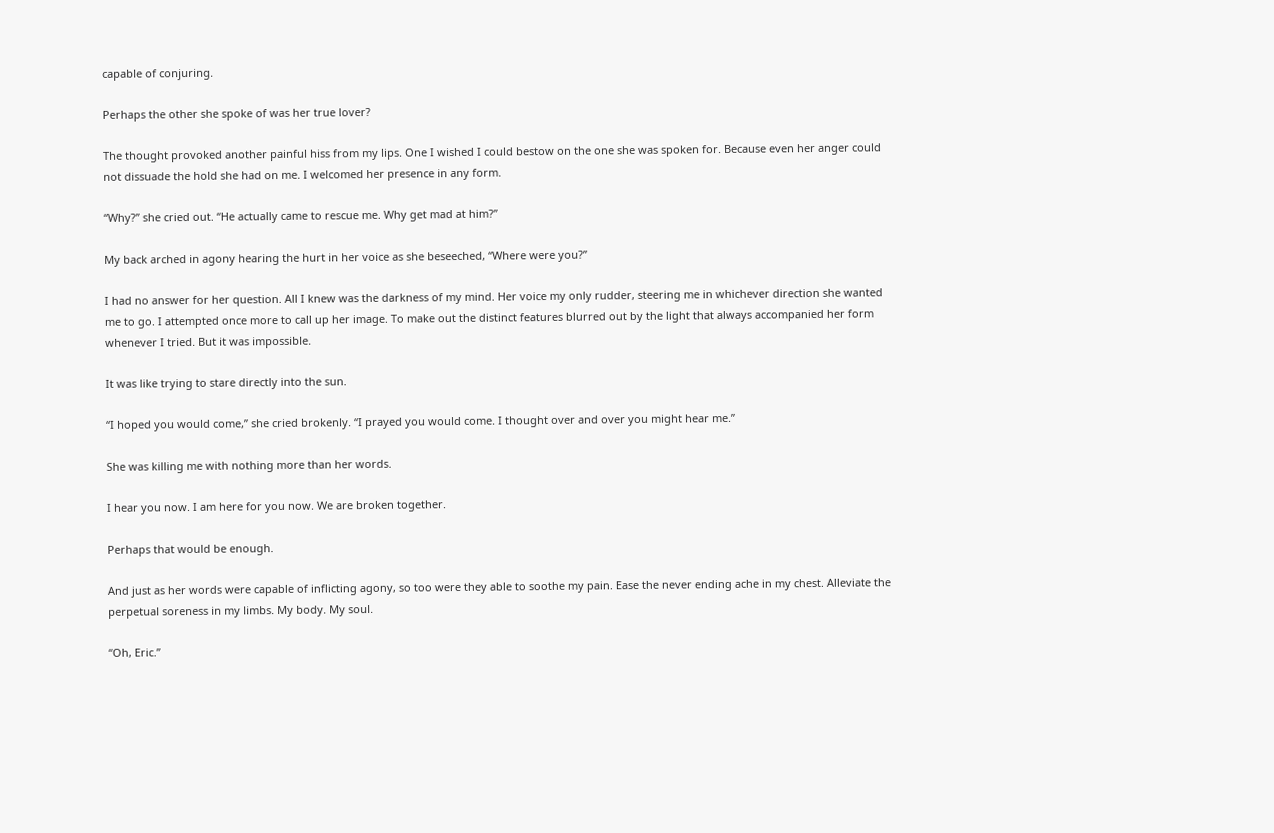capable of conjuring.

Perhaps the other she spoke of was her true lover?

The thought provoked another painful hiss from my lips. One I wished I could bestow on the one she was spoken for. Because even her anger could not dissuade the hold she had on me. I welcomed her presence in any form.

“Why?” she cried out. “He actually came to rescue me. Why get mad at him?”

My back arched in agony hearing the hurt in her voice as she beseeched, “Where were you?”

I had no answer for her question. All I knew was the darkness of my mind. Her voice my only rudder, steering me in whichever direction she wanted me to go. I attempted once more to call up her image. To make out the distinct features blurred out by the light that always accompanied her form whenever I tried. But it was impossible.

It was like trying to stare directly into the sun.

“I hoped you would come,” she cried brokenly. “I prayed you would come. I thought over and over you might hear me.”

She was killing me with nothing more than her words.

I hear you now. I am here for you now. We are broken together.

Perhaps that would be enough.

And just as her words were capable of inflicting agony, so too were they able to soothe my pain. Ease the never ending ache in my chest. Alleviate the perpetual soreness in my limbs. My body. My soul.

“Oh, Eric.”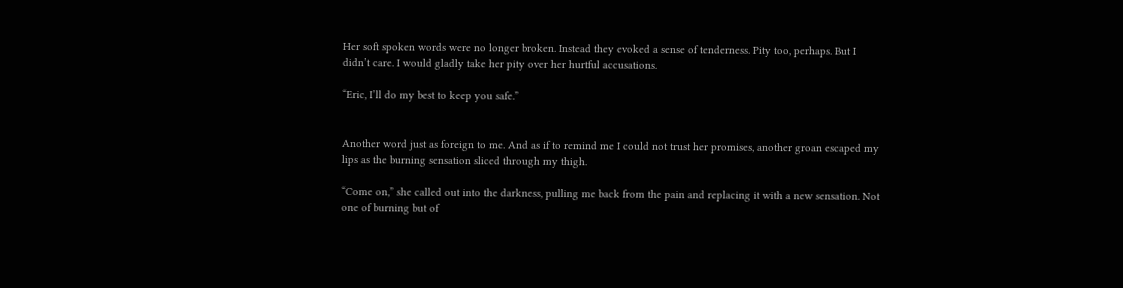Her soft spoken words were no longer broken. Instead they evoked a sense of tenderness. Pity too, perhaps. But I didn’t care. I would gladly take her pity over her hurtful accusations.

“Eric, I’ll do my best to keep you safe.”


Another word just as foreign to me. And as if to remind me I could not trust her promises, another groan escaped my lips as the burning sensation sliced through my thigh.

“Come on,” she called out into the darkness, pulling me back from the pain and replacing it with a new sensation. Not one of burning but of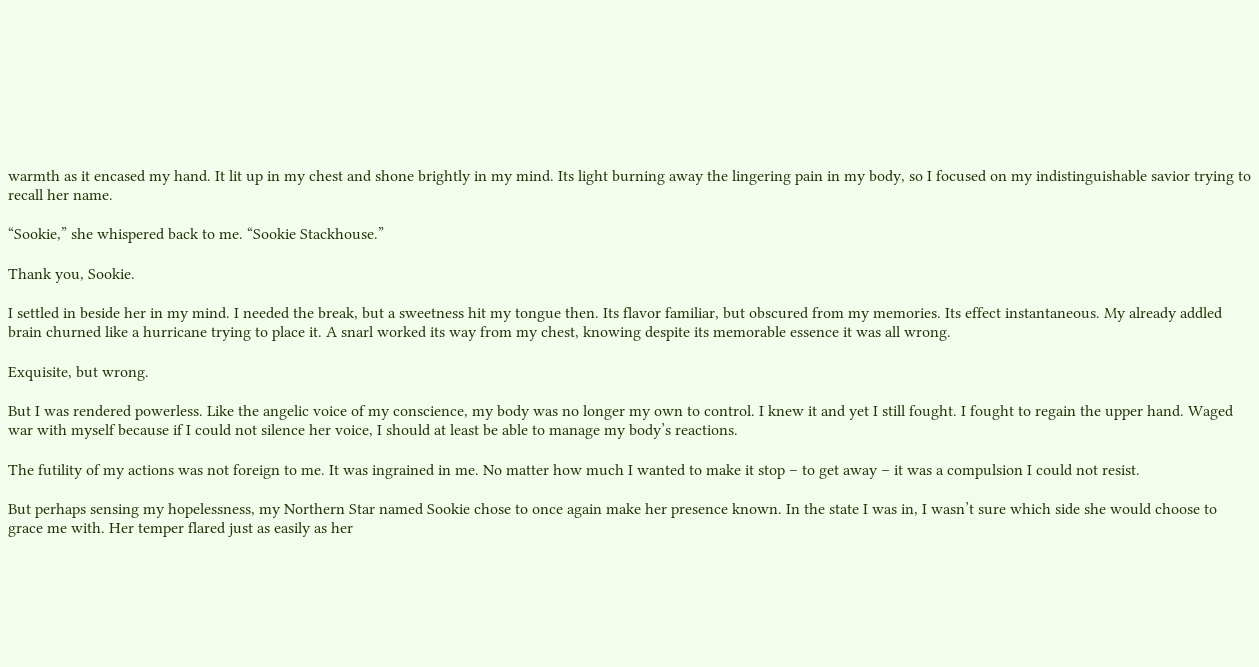warmth as it encased my hand. It lit up in my chest and shone brightly in my mind. Its light burning away the lingering pain in my body, so I focused on my indistinguishable savior trying to recall her name.

“Sookie,” she whispered back to me. “Sookie Stackhouse.”

Thank you, Sookie.

I settled in beside her in my mind. I needed the break, but a sweetness hit my tongue then. Its flavor familiar, but obscured from my memories. Its effect instantaneous. My already addled brain churned like a hurricane trying to place it. A snarl worked its way from my chest, knowing despite its memorable essence it was all wrong.

Exquisite, but wrong.

But I was rendered powerless. Like the angelic voice of my conscience, my body was no longer my own to control. I knew it and yet I still fought. I fought to regain the upper hand. Waged war with myself because if I could not silence her voice, I should at least be able to manage my body’s reactions.

The futility of my actions was not foreign to me. It was ingrained in me. No matter how much I wanted to make it stop – to get away – it was a compulsion I could not resist.

But perhaps sensing my hopelessness, my Northern Star named Sookie chose to once again make her presence known. In the state I was in, I wasn’t sure which side she would choose to grace me with. Her temper flared just as easily as her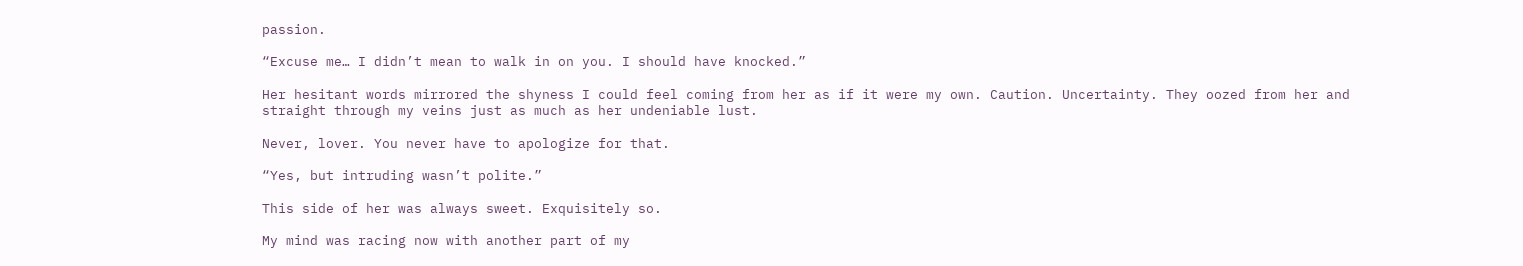passion.

“Excuse me… I didn’t mean to walk in on you. I should have knocked.”

Her hesitant words mirrored the shyness I could feel coming from her as if it were my own. Caution. Uncertainty. They oozed from her and straight through my veins just as much as her undeniable lust.

Never, lover. You never have to apologize for that.

“Yes, but intruding wasn’t polite.”

This side of her was always sweet. Exquisitely so.

My mind was racing now with another part of my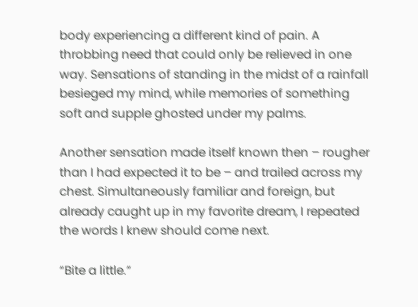body experiencing a different kind of pain. A throbbing need that could only be relieved in one way. Sensations of standing in the midst of a rainfall besieged my mind, while memories of something soft and supple ghosted under my palms.

Another sensation made itself known then – rougher than I had expected it to be – and trailed across my chest. Simultaneously familiar and foreign, but already caught up in my favorite dream, I repeated the words I knew should come next.

“Bite a little.”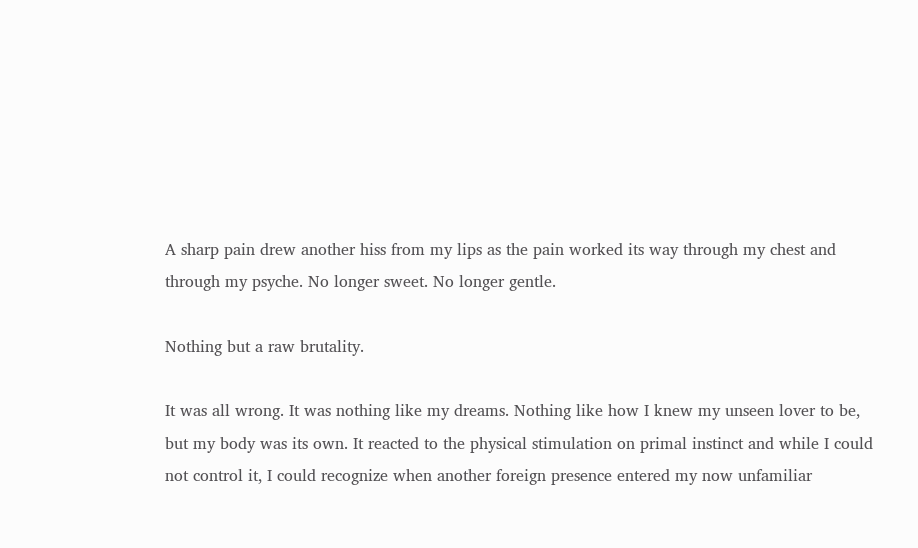A sharp pain drew another hiss from my lips as the pain worked its way through my chest and through my psyche. No longer sweet. No longer gentle.

Nothing but a raw brutality.

It was all wrong. It was nothing like my dreams. Nothing like how I knew my unseen lover to be, but my body was its own. It reacted to the physical stimulation on primal instinct and while I could not control it, I could recognize when another foreign presence entered my now unfamiliar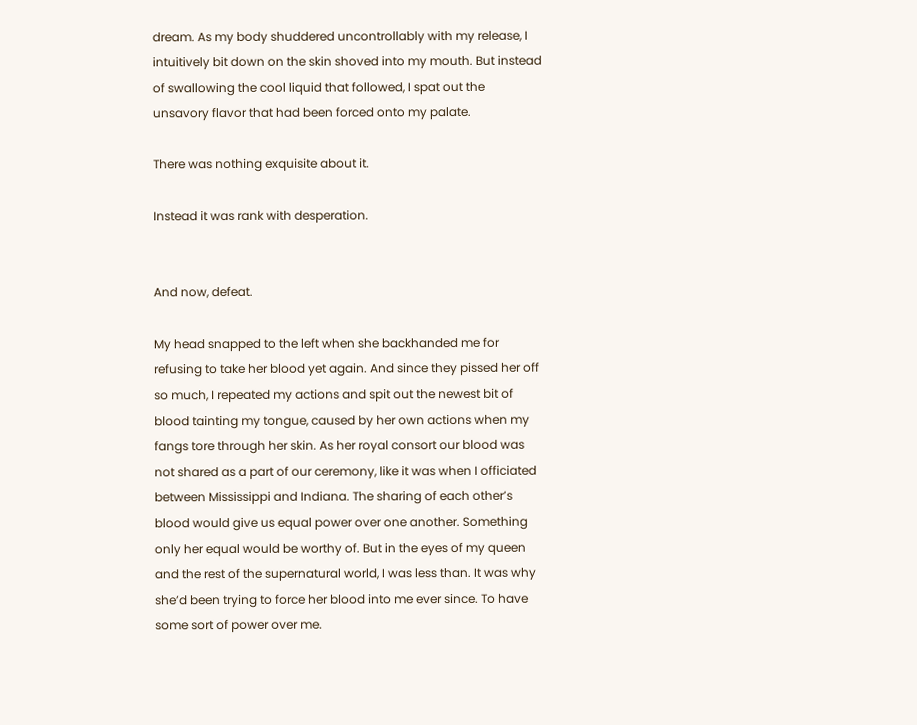dream. As my body shuddered uncontrollably with my release, I intuitively bit down on the skin shoved into my mouth. But instead of swallowing the cool liquid that followed, I spat out the unsavory flavor that had been forced onto my palate.

There was nothing exquisite about it.

Instead it was rank with desperation.


And now, defeat.

My head snapped to the left when she backhanded me for refusing to take her blood yet again. And since they pissed her off so much, I repeated my actions and spit out the newest bit of blood tainting my tongue, caused by her own actions when my fangs tore through her skin. As her royal consort our blood was not shared as a part of our ceremony, like it was when I officiated between Mississippi and Indiana. The sharing of each other’s blood would give us equal power over one another. Something only her equal would be worthy of. But in the eyes of my queen and the rest of the supernatural world, I was less than. It was why she’d been trying to force her blood into me ever since. To have some sort of power over me.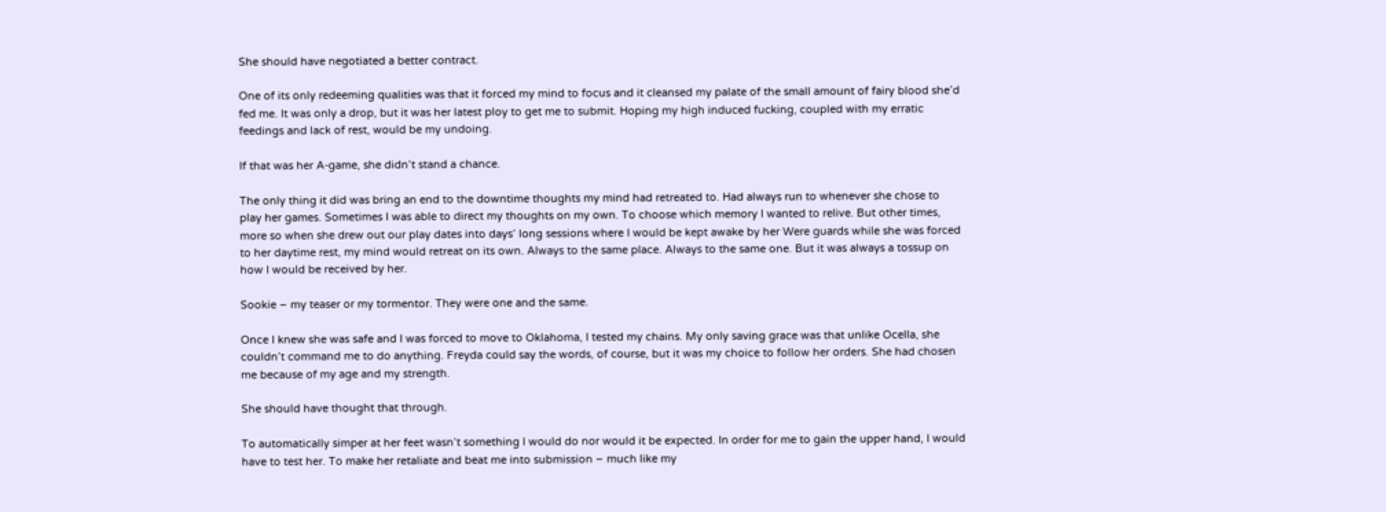She should have negotiated a better contract.

One of its only redeeming qualities was that it forced my mind to focus and it cleansed my palate of the small amount of fairy blood she’d fed me. It was only a drop, but it was her latest ploy to get me to submit. Hoping my high induced fucking, coupled with my erratic feedings and lack of rest, would be my undoing.

If that was her A-game, she didn’t stand a chance.

The only thing it did was bring an end to the downtime thoughts my mind had retreated to. Had always run to whenever she chose to play her games. Sometimes I was able to direct my thoughts on my own. To choose which memory I wanted to relive. But other times, more so when she drew out our play dates into days’ long sessions where I would be kept awake by her Were guards while she was forced to her daytime rest, my mind would retreat on its own. Always to the same place. Always to the same one. But it was always a tossup on how I would be received by her.

Sookie – my teaser or my tormentor. They were one and the same.

Once I knew she was safe and I was forced to move to Oklahoma, I tested my chains. My only saving grace was that unlike Ocella, she couldn’t command me to do anything. Freyda could say the words, of course, but it was my choice to follow her orders. She had chosen me because of my age and my strength.

She should have thought that through.

To automatically simper at her feet wasn’t something I would do nor would it be expected. In order for me to gain the upper hand, I would have to test her. To make her retaliate and beat me into submission – much like my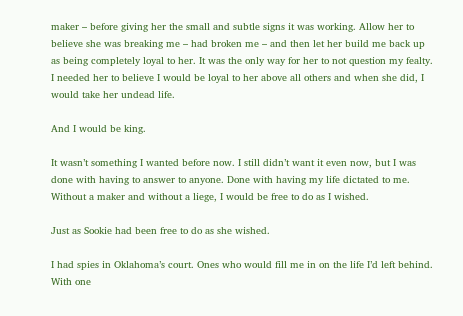maker – before giving her the small and subtle signs it was working. Allow her to believe she was breaking me – had broken me – and then let her build me back up as being completely loyal to her. It was the only way for her to not question my fealty. I needed her to believe I would be loyal to her above all others and when she did, I would take her undead life.

And I would be king.

It wasn’t something I wanted before now. I still didn’t want it even now, but I was done with having to answer to anyone. Done with having my life dictated to me. Without a maker and without a liege, I would be free to do as I wished.

Just as Sookie had been free to do as she wished.

I had spies in Oklahoma’s court. Ones who would fill me in on the life I’d left behind. With one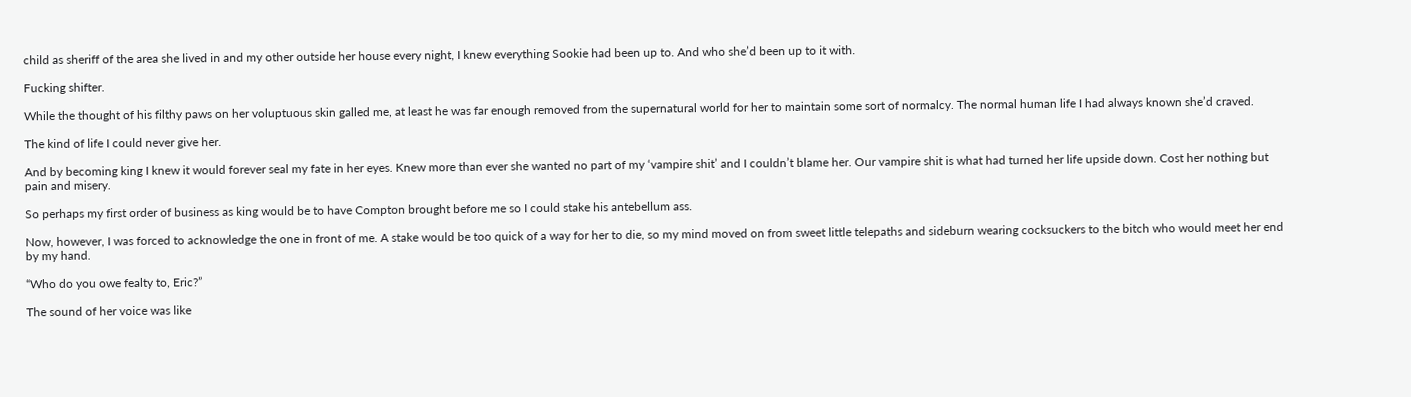child as sheriff of the area she lived in and my other outside her house every night, I knew everything Sookie had been up to. And who she’d been up to it with.

Fucking shifter.

While the thought of his filthy paws on her voluptuous skin galled me, at least he was far enough removed from the supernatural world for her to maintain some sort of normalcy. The normal human life I had always known she’d craved.

The kind of life I could never give her.

And by becoming king I knew it would forever seal my fate in her eyes. Knew more than ever she wanted no part of my ‘vampire shit’ and I couldn’t blame her. Our vampire shit is what had turned her life upside down. Cost her nothing but pain and misery.

So perhaps my first order of business as king would be to have Compton brought before me so I could stake his antebellum ass.

Now, however, I was forced to acknowledge the one in front of me. A stake would be too quick of a way for her to die, so my mind moved on from sweet little telepaths and sideburn wearing cocksuckers to the bitch who would meet her end by my hand.

“Who do you owe fealty to, Eric?”

The sound of her voice was like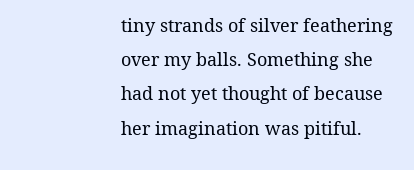tiny strands of silver feathering over my balls. Something she had not yet thought of because her imagination was pitiful.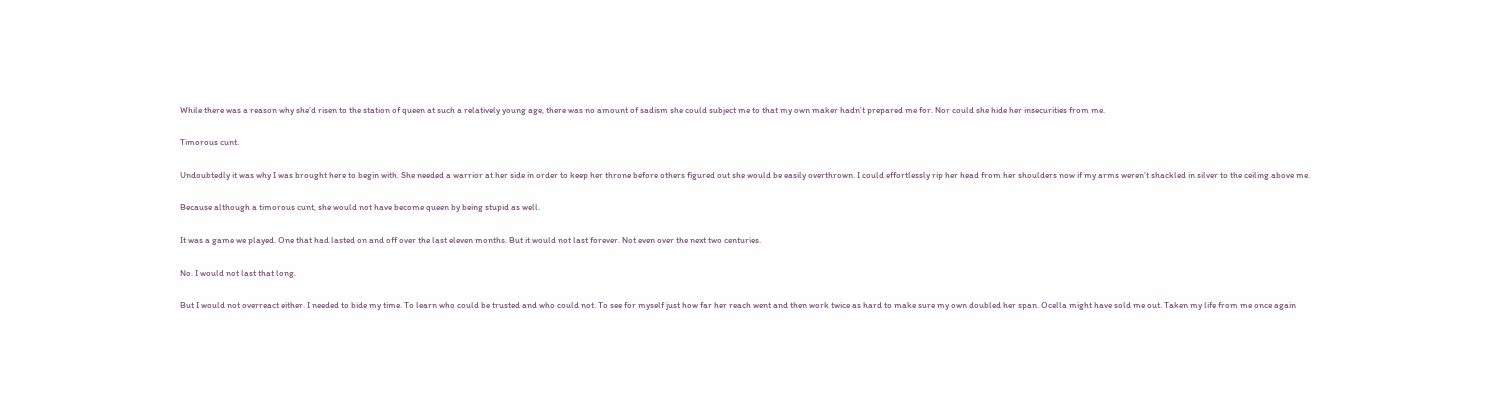While there was a reason why she’d risen to the station of queen at such a relatively young age, there was no amount of sadism she could subject me to that my own maker hadn’t prepared me for. Nor could she hide her insecurities from me.

Timorous cunt.

Undoubtedly it was why I was brought here to begin with. She needed a warrior at her side in order to keep her throne before others figured out she would be easily overthrown. I could effortlessly rip her head from her shoulders now if my arms weren’t shackled in silver to the ceiling above me.

Because although a timorous cunt, she would not have become queen by being stupid as well.

It was a game we played. One that had lasted on and off over the last eleven months. But it would not last forever. Not even over the next two centuries.

No. I would not last that long.

But I would not overreact either. I needed to bide my time. To learn who could be trusted and who could not. To see for myself just how far her reach went and then work twice as hard to make sure my own doubled her span. Ocella might have sold me out. Taken my life from me once again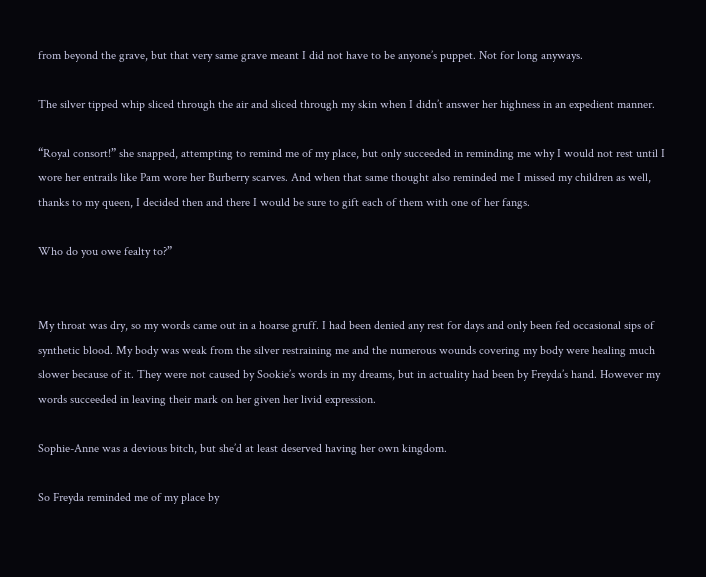from beyond the grave, but that very same grave meant I did not have to be anyone’s puppet. Not for long anyways.

The silver tipped whip sliced through the air and sliced through my skin when I didn’t answer her highness in an expedient manner.

“Royal consort!” she snapped, attempting to remind me of my place, but only succeeded in reminding me why I would not rest until I wore her entrails like Pam wore her Burberry scarves. And when that same thought also reminded me I missed my children as well, thanks to my queen, I decided then and there I would be sure to gift each of them with one of her fangs.

Who do you owe fealty to?”


My throat was dry, so my words came out in a hoarse gruff. I had been denied any rest for days and only been fed occasional sips of synthetic blood. My body was weak from the silver restraining me and the numerous wounds covering my body were healing much slower because of it. They were not caused by Sookie’s words in my dreams, but in actuality had been by Freyda’s hand. However my words succeeded in leaving their mark on her given her livid expression.

Sophie-Anne was a devious bitch, but she’d at least deserved having her own kingdom.

So Freyda reminded me of my place by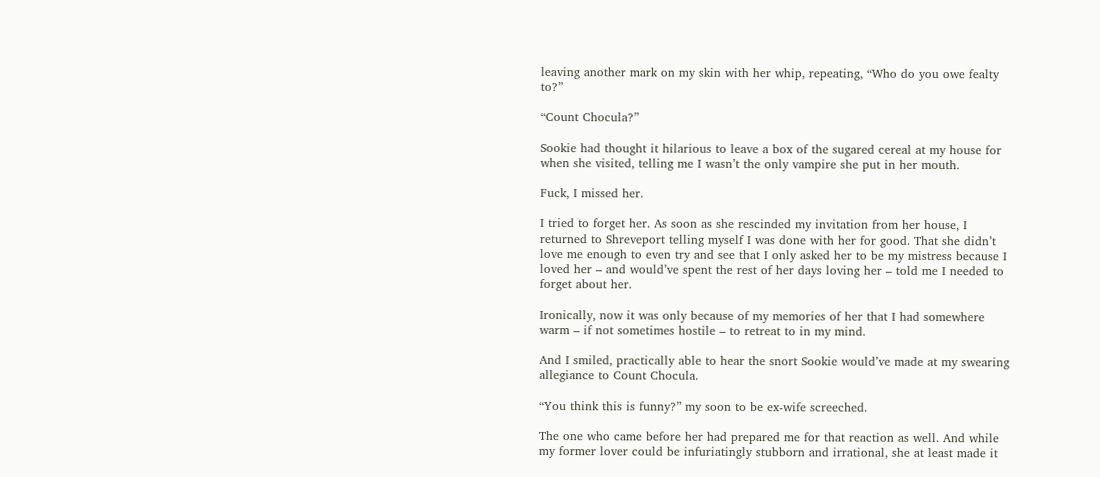leaving another mark on my skin with her whip, repeating, “Who do you owe fealty to?”

“Count Chocula?”

Sookie had thought it hilarious to leave a box of the sugared cereal at my house for when she visited, telling me I wasn’t the only vampire she put in her mouth.

Fuck, I missed her.

I tried to forget her. As soon as she rescinded my invitation from her house, I returned to Shreveport telling myself I was done with her for good. That she didn’t love me enough to even try and see that I only asked her to be my mistress because I loved her – and would’ve spent the rest of her days loving her – told me I needed to forget about her.

Ironically, now it was only because of my memories of her that I had somewhere warm – if not sometimes hostile – to retreat to in my mind.

And I smiled, practically able to hear the snort Sookie would’ve made at my swearing allegiance to Count Chocula.

“You think this is funny?” my soon to be ex-wife screeched.

The one who came before her had prepared me for that reaction as well. And while my former lover could be infuriatingly stubborn and irrational, she at least made it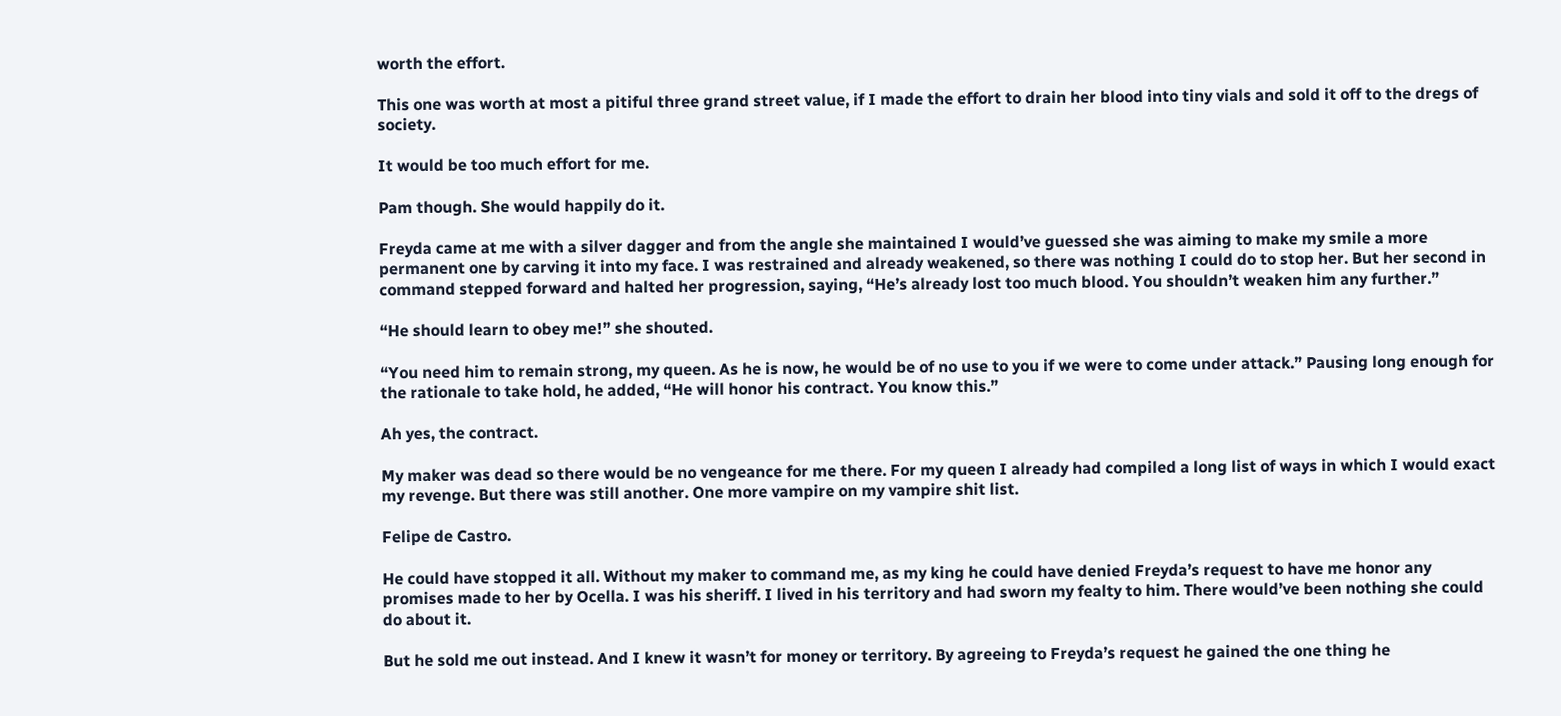worth the effort.

This one was worth at most a pitiful three grand street value, if I made the effort to drain her blood into tiny vials and sold it off to the dregs of society.

It would be too much effort for me.

Pam though. She would happily do it.

Freyda came at me with a silver dagger and from the angle she maintained I would’ve guessed she was aiming to make my smile a more permanent one by carving it into my face. I was restrained and already weakened, so there was nothing I could do to stop her. But her second in command stepped forward and halted her progression, saying, “He’s already lost too much blood. You shouldn’t weaken him any further.”

“He should learn to obey me!” she shouted.

“You need him to remain strong, my queen. As he is now, he would be of no use to you if we were to come under attack.” Pausing long enough for the rationale to take hold, he added, “He will honor his contract. You know this.”

Ah yes, the contract.

My maker was dead so there would be no vengeance for me there. For my queen I already had compiled a long list of ways in which I would exact my revenge. But there was still another. One more vampire on my vampire shit list.

Felipe de Castro.

He could have stopped it all. Without my maker to command me, as my king he could have denied Freyda’s request to have me honor any promises made to her by Ocella. I was his sheriff. I lived in his territory and had sworn my fealty to him. There would’ve been nothing she could do about it.

But he sold me out instead. And I knew it wasn’t for money or territory. By agreeing to Freyda’s request he gained the one thing he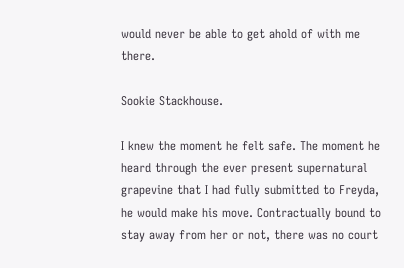would never be able to get ahold of with me there.

Sookie Stackhouse.

I knew the moment he felt safe. The moment he heard through the ever present supernatural grapevine that I had fully submitted to Freyda, he would make his move. Contractually bound to stay away from her or not, there was no court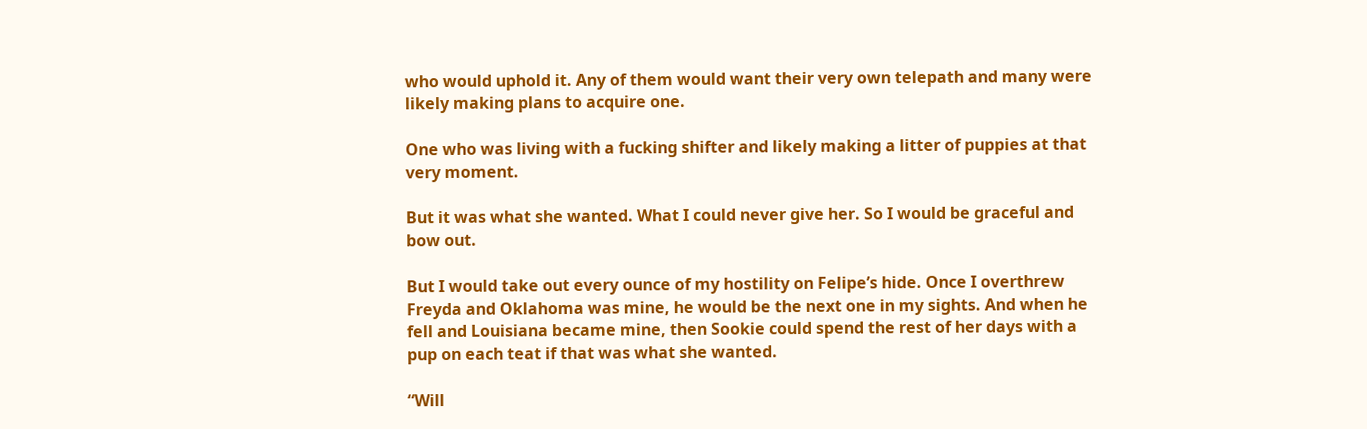who would uphold it. Any of them would want their very own telepath and many were likely making plans to acquire one.

One who was living with a fucking shifter and likely making a litter of puppies at that very moment.

But it was what she wanted. What I could never give her. So I would be graceful and bow out.

But I would take out every ounce of my hostility on Felipe’s hide. Once I overthrew Freyda and Oklahoma was mine, he would be the next one in my sights. And when he fell and Louisiana became mine, then Sookie could spend the rest of her days with a pup on each teat if that was what she wanted.

“Will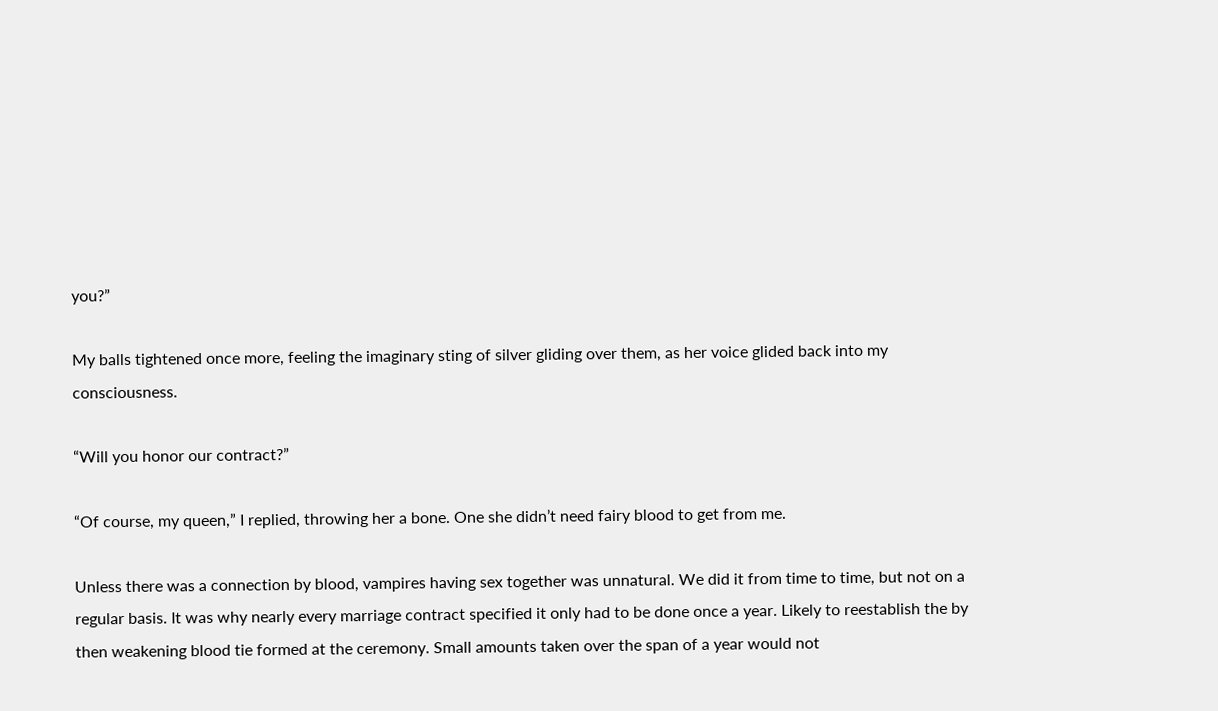you?”

My balls tightened once more, feeling the imaginary sting of silver gliding over them, as her voice glided back into my consciousness.

“Will you honor our contract?”

“Of course, my queen,” I replied, throwing her a bone. One she didn’t need fairy blood to get from me.

Unless there was a connection by blood, vampires having sex together was unnatural. We did it from time to time, but not on a regular basis. It was why nearly every marriage contract specified it only had to be done once a year. Likely to reestablish the by then weakening blood tie formed at the ceremony. Small amounts taken over the span of a year would not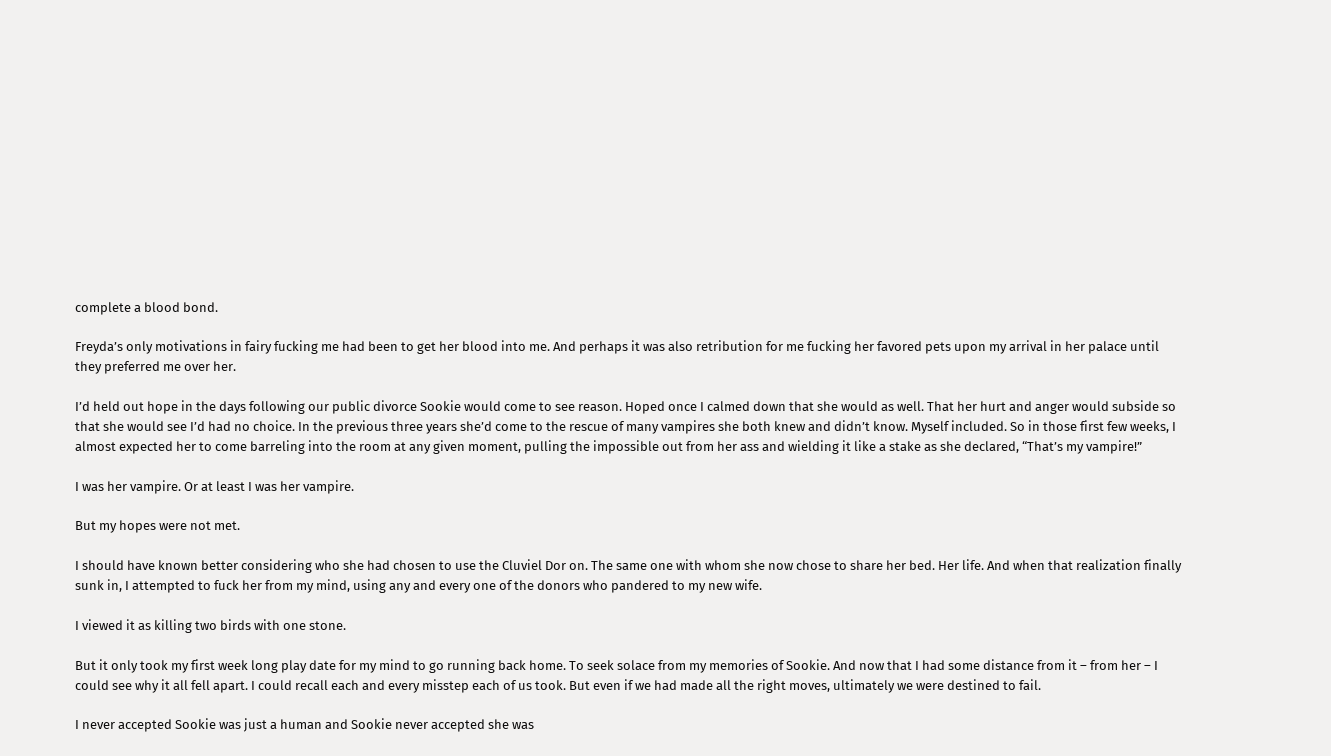complete a blood bond.

Freyda’s only motivations in fairy fucking me had been to get her blood into me. And perhaps it was also retribution for me fucking her favored pets upon my arrival in her palace until they preferred me over her.

I’d held out hope in the days following our public divorce Sookie would come to see reason. Hoped once I calmed down that she would as well. That her hurt and anger would subside so that she would see I’d had no choice. In the previous three years she’d come to the rescue of many vampires she both knew and didn’t know. Myself included. So in those first few weeks, I almost expected her to come barreling into the room at any given moment, pulling the impossible out from her ass and wielding it like a stake as she declared, “That’s my vampire!”

I was her vampire. Or at least I was her vampire.

But my hopes were not met.

I should have known better considering who she had chosen to use the Cluviel Dor on. The same one with whom she now chose to share her bed. Her life. And when that realization finally sunk in, I attempted to fuck her from my mind, using any and every one of the donors who pandered to my new wife.

I viewed it as killing two birds with one stone.

But it only took my first week long play date for my mind to go running back home. To seek solace from my memories of Sookie. And now that I had some distance from it – from her – I could see why it all fell apart. I could recall each and every misstep each of us took. But even if we had made all the right moves, ultimately we were destined to fail.

I never accepted Sookie was just a human and Sookie never accepted she was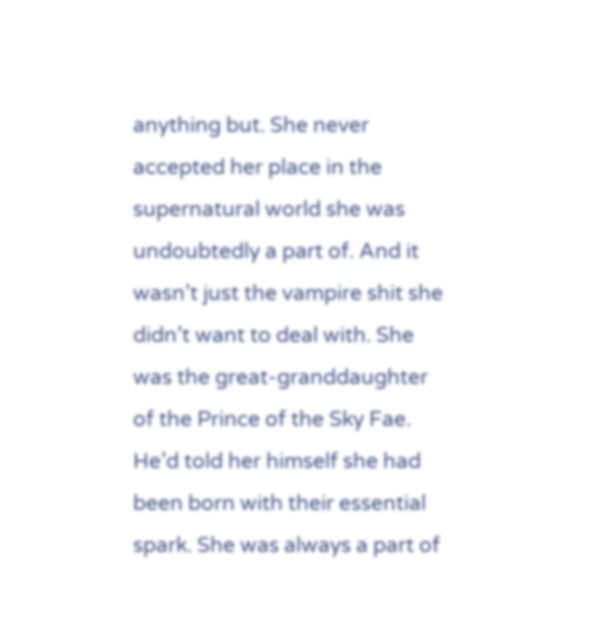anything but. She never accepted her place in the supernatural world she was undoubtedly a part of. And it wasn’t just the vampire shit she didn’t want to deal with. She was the great-granddaughter of the Prince of the Sky Fae. He’d told her himself she had been born with their essential spark. She was always a part of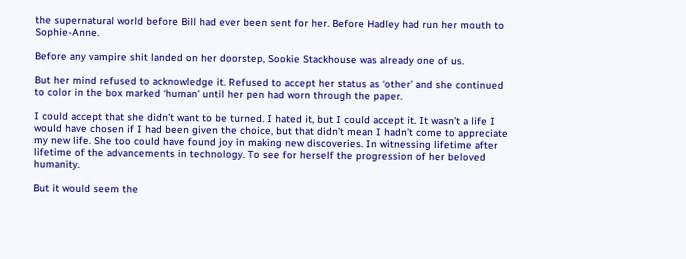the supernatural world before Bill had ever been sent for her. Before Hadley had run her mouth to Sophie-Anne.

Before any vampire shit landed on her doorstep, Sookie Stackhouse was already one of us.

But her mind refused to acknowledge it. Refused to accept her status as ‘other’ and she continued to color in the box marked ‘human’ until her pen had worn through the paper.

I could accept that she didn’t want to be turned. I hated it, but I could accept it. It wasn’t a life I would have chosen if I had been given the choice, but that didn’t mean I hadn’t come to appreciate my new life. She too could have found joy in making new discoveries. In witnessing lifetime after lifetime of the advancements in technology. To see for herself the progression of her beloved humanity.

But it would seem the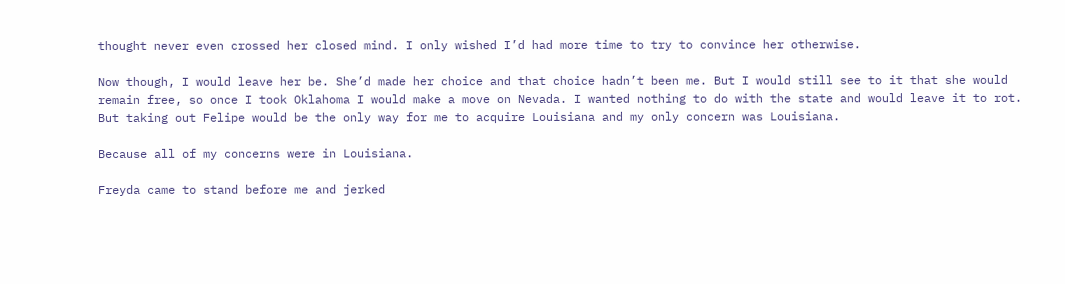thought never even crossed her closed mind. I only wished I’d had more time to try to convince her otherwise.

Now though, I would leave her be. She’d made her choice and that choice hadn’t been me. But I would still see to it that she would remain free, so once I took Oklahoma I would make a move on Nevada. I wanted nothing to do with the state and would leave it to rot. But taking out Felipe would be the only way for me to acquire Louisiana and my only concern was Louisiana.

Because all of my concerns were in Louisiana.

Freyda came to stand before me and jerked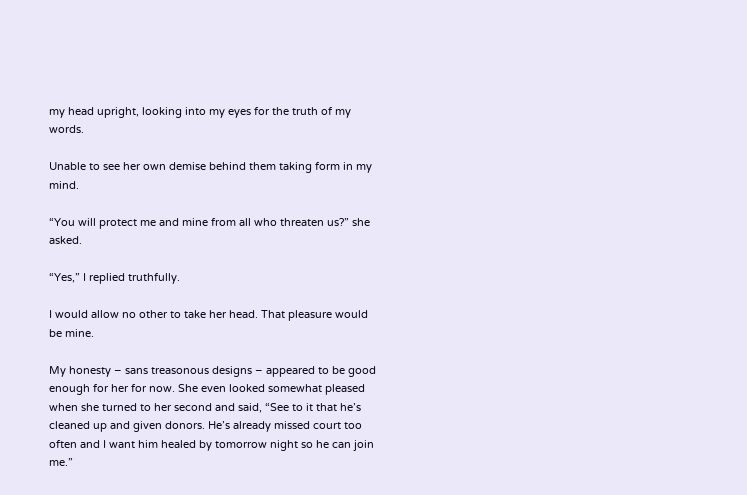my head upright, looking into my eyes for the truth of my words.

Unable to see her own demise behind them taking form in my mind.

“You will protect me and mine from all who threaten us?” she asked.

“Yes,” I replied truthfully.

I would allow no other to take her head. That pleasure would be mine.

My honesty – sans treasonous designs – appeared to be good enough for her for now. She even looked somewhat pleased when she turned to her second and said, “See to it that he’s cleaned up and given donors. He’s already missed court too often and I want him healed by tomorrow night so he can join me.”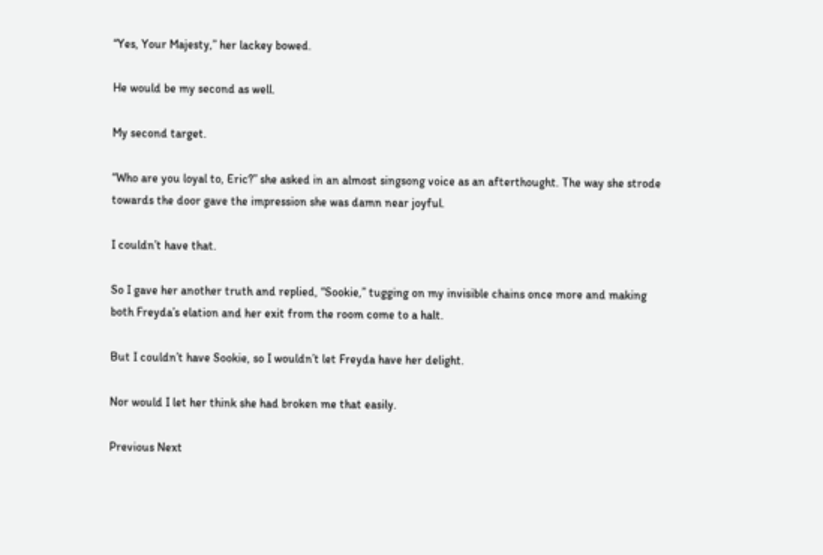“Yes, Your Majesty,” her lackey bowed.

He would be my second as well.

My second target.

“Who are you loyal to, Eric?” she asked in an almost singsong voice as an afterthought. The way she strode towards the door gave the impression she was damn near joyful.

I couldn’t have that.

So I gave her another truth and replied, “Sookie,” tugging on my invisible chains once more and making both Freyda’s elation and her exit from the room come to a halt.

But I couldn’t have Sookie, so I wouldn’t let Freyda have her delight.

Nor would I let her think she had broken me that easily.

Previous Next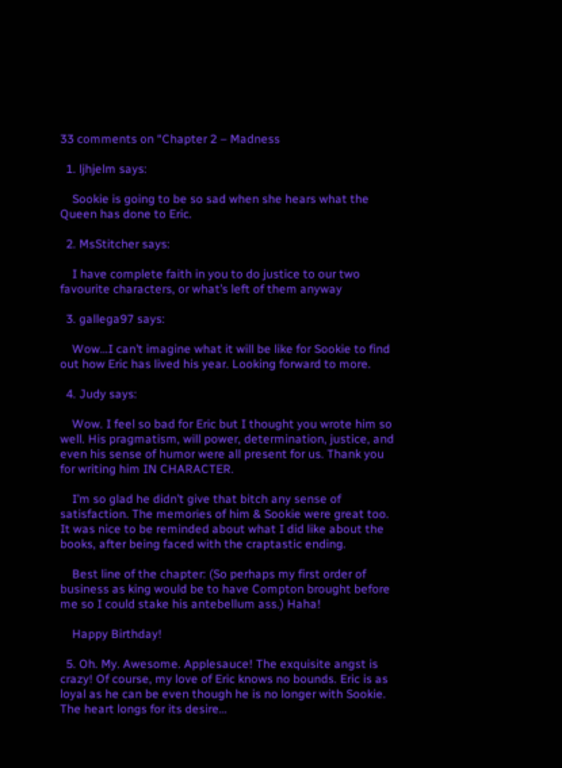33 comments on “Chapter 2 – Madness

  1. ljhjelm says:

    Sookie is going to be so sad when she hears what the Queen has done to Eric.

  2. MsStitcher says:

    I have complete faith in you to do justice to our two favourite characters, or what’s left of them anyway

  3. gallega97 says:

    Wow…I can’t imagine what it will be like for Sookie to find out how Eric has lived his year. Looking forward to more.

  4. Judy says:

    Wow. I feel so bad for Eric but I thought you wrote him so well. His pragmatism, will power, determination, justice, and even his sense of humor were all present for us. Thank you for writing him IN CHARACTER.

    I’m so glad he didn’t give that bitch any sense of satisfaction. The memories of him & Sookie were great too. It was nice to be reminded about what I did like about the books, after being faced with the craptastic ending.

    Best line of the chapter: (So perhaps my first order of business as king would be to have Compton brought before me so I could stake his antebellum ass.) Haha!

    Happy Birthday!

  5. Oh. My. Awesome. Applesauce! The exquisite angst is crazy! Of course, my love of Eric knows no bounds. Eric is as loyal as he can be even though he is no longer with Sookie. The heart longs for its desire…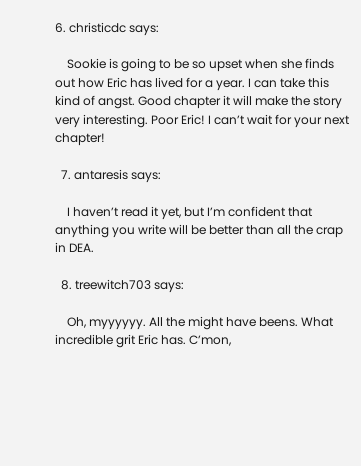6. christicdc says:

    Sookie is going to be so upset when she finds out how Eric has lived for a year. I can take this kind of angst. Good chapter it will make the story very interesting. Poor Eric! I can’t wait for your next chapter!

  7. antaresis says:

    I haven’t read it yet, but I’m confident that anything you write will be better than all the crap in DEA.

  8. treewitch703 says:

    Oh, myyyyyy. All the might have beens. What incredible grit Eric has. C’mon,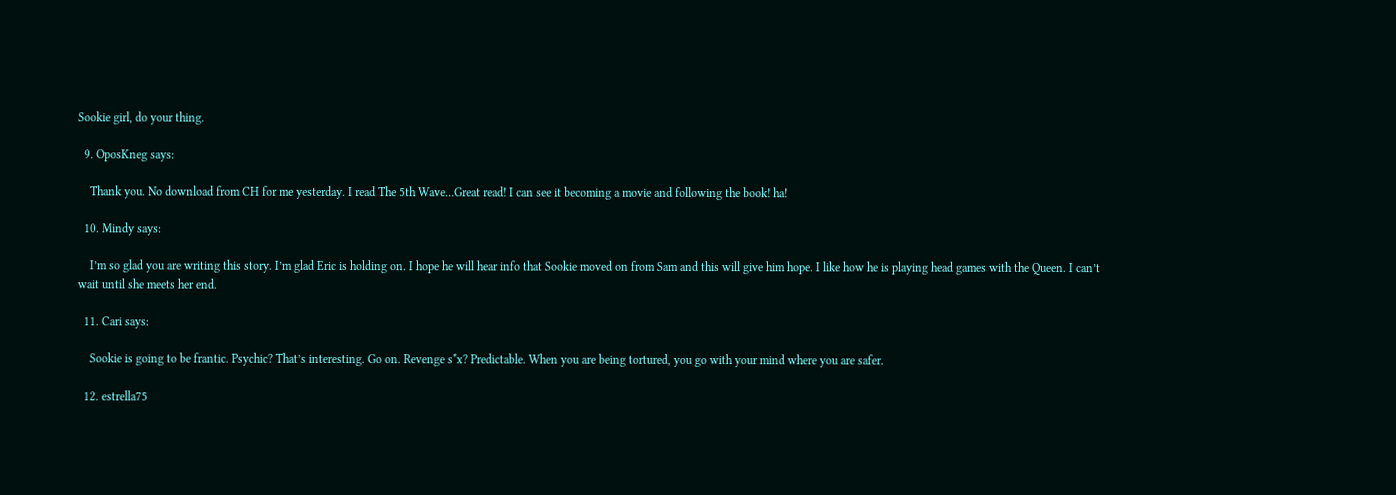Sookie girl, do your thing.

  9. OposKneg says:

    Thank you. No download from CH for me yesterday. I read The 5th Wave…Great read! I can see it becoming a movie and following the book! ha!

  10. Mindy says:

    I’m so glad you are writing this story. I’m glad Eric is holding on. I hope he will hear info that Sookie moved on from Sam and this will give him hope. I like how he is playing head games with the Queen. I can’t wait until she meets her end.

  11. Cari says:

    Sookie is going to be frantic. Psychic? That’s interesting. Go on. Revenge s*x? Predictable. When you are being tortured, you go with your mind where you are safer.

  12. estrella75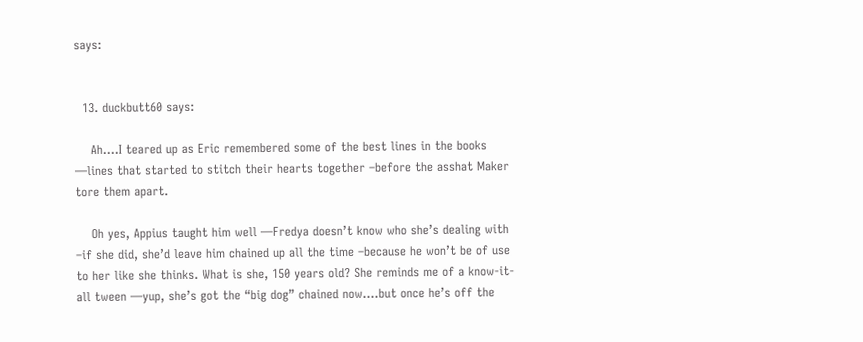says:


  13. duckbutt60 says:

    Ah….I teared up as Eric remembered some of the best lines in the books —lines that started to stitch their hearts together –before the asshat Maker tore them apart.

    Oh yes, Appius taught him well —Fredya doesn’t know who she’s dealing with –if she did, she’d leave him chained up all the time –because he won’t be of use to her like she thinks. What is she, 150 years old? She reminds me of a know-it-all tween —yup, she’s got the “big dog” chained now….but once he’s off the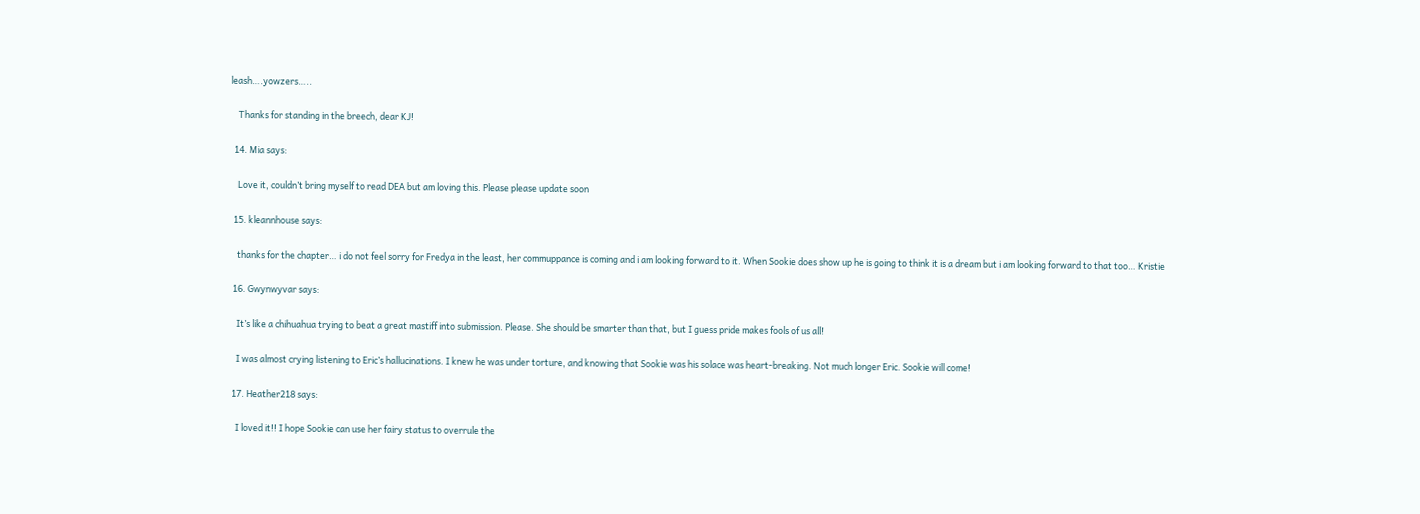leash….yowzers…..

    Thanks for standing in the breech, dear KJ!

  14. Mia says:

    Love it, couldn’t bring myself to read DEA but am loving this. Please please update soon

  15. kleannhouse says:

    thanks for the chapter… i do not feel sorry for Fredya in the least, her commuppance is coming and i am looking forward to it. When Sookie does show up he is going to think it is a dream but i am looking forward to that too… Kristie

  16. Gwynwyvar says:

    It’s like a chihuahua trying to beat a great mastiff into submission. Please. She should be smarter than that, but I guess pride makes fools of us all!

    I was almost crying listening to Eric’s hallucinations. I knew he was under torture, and knowing that Sookie was his solace was heart-breaking. Not much longer Eric. Sookie will come!

  17. Heather218 says:

    I loved it!! I hope Sookie can use her fairy status to overrule the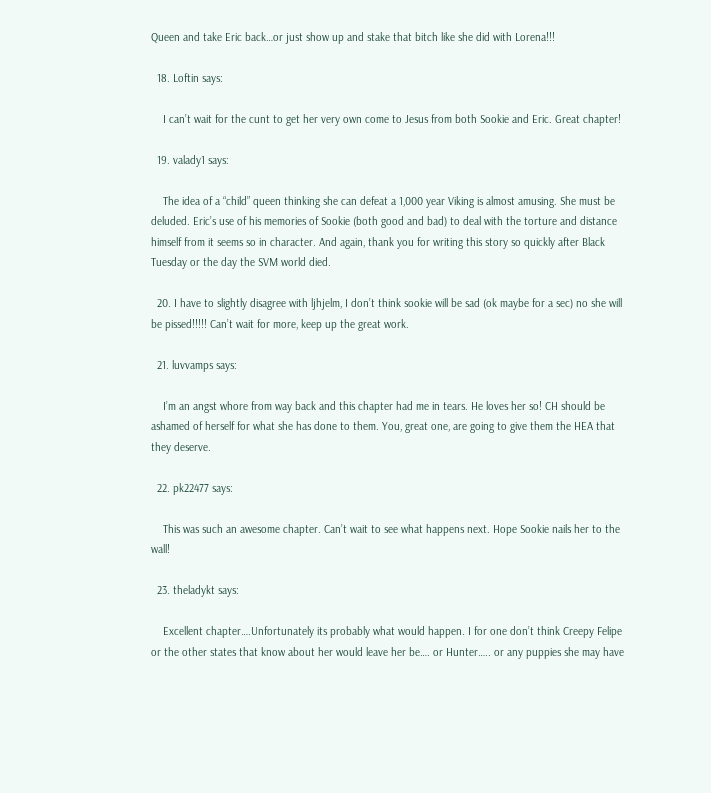Queen and take Eric back…or just show up and stake that bitch like she did with Lorena!!!

  18. Loftin says:

    I can’t wait for the cunt to get her very own come to Jesus from both Sookie and Eric. Great chapter!

  19. valady1 says:

    The idea of a “child” queen thinking she can defeat a 1,000 year Viking is almost amusing. She must be deluded. Eric’s use of his memories of Sookie (both good and bad) to deal with the torture and distance himself from it seems so in character. And again, thank you for writing this story so quickly after Black Tuesday or the day the SVM world died.

  20. I have to slightly disagree with ljhjelm, I don’t think sookie will be sad (ok maybe for a sec) no she will be pissed!!!!! Can’t wait for more, keep up the great work.

  21. luvvamps says:

    I’m an angst whore from way back and this chapter had me in tears. He loves her so! CH should be ashamed of herself for what she has done to them. You, great one, are going to give them the HEA that they deserve.

  22. pk22477 says:

    This was such an awesome chapter. Can’t wait to see what happens next. Hope Sookie nails her to the wall!

  23. theladykt says:

    Excellent chapter….Unfortunately its probably what would happen. I for one don’t think Creepy Felipe or the other states that know about her would leave her be…. or Hunter….. or any puppies she may have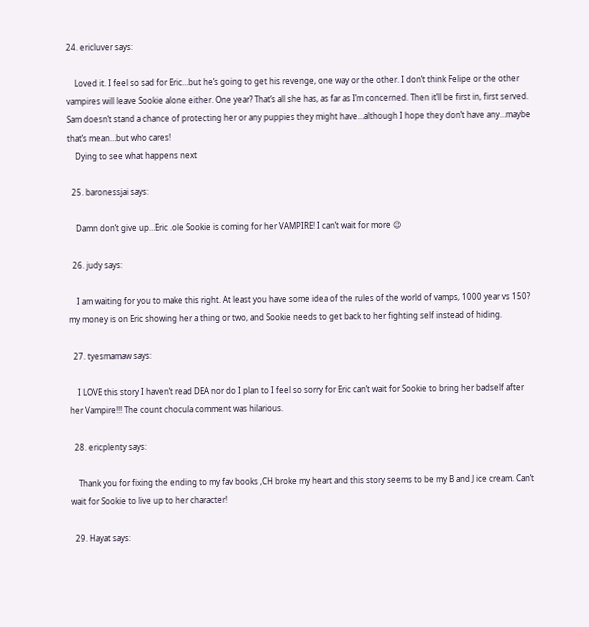24. ericluver says:

    Loved it. I feel so sad for Eric…but he’s going to get his revenge, one way or the other. I don’t think Felipe or the other vampires will leave Sookie alone either. One year? That’s all she has, as far as I’m concerned. Then it’ll be first in, first served. Sam doesn’t stand a chance of protecting her or any puppies they might have…although I hope they don’t have any…maybe that’s mean…but who cares!
    Dying to see what happens next

  25. baronessjai says:

    Damn don’t give up…Eric .ole Sookie is coming for her VAMPIRE! I can’t wait for more 😉

  26. judy says:

    I am waiting for you to make this right. At least you have some idea of the rules of the world of vamps, 1000 year vs 150? my money is on Eric showing her a thing or two, and Sookie needs to get back to her fighting self instead of hiding.

  27. tyesmamaw says:

    I LOVE this story I haven’t read DEA nor do I plan to I feel so sorry for Eric can’t wait for Sookie to bring her badself after her Vampire!!! The count chocula comment was hilarious.

  28. ericplenty says:

    Thank you for fixing the ending to my fav books ,CH broke my heart and this story seems to be my B and J ice cream. Can’t wait for Sookie to live up to her character!

  29. Hayat says: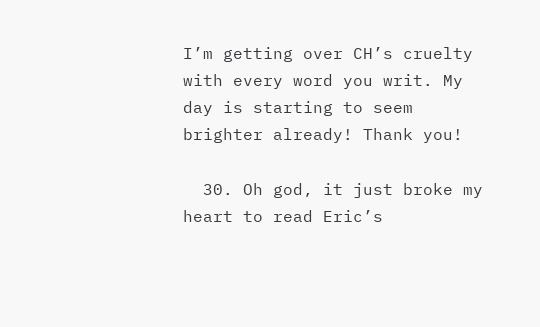I’m getting over CH’s cruelty with every word you writ. My day is starting to seem brighter already! Thank you!

  30. Oh god, it just broke my heart to read Eric’s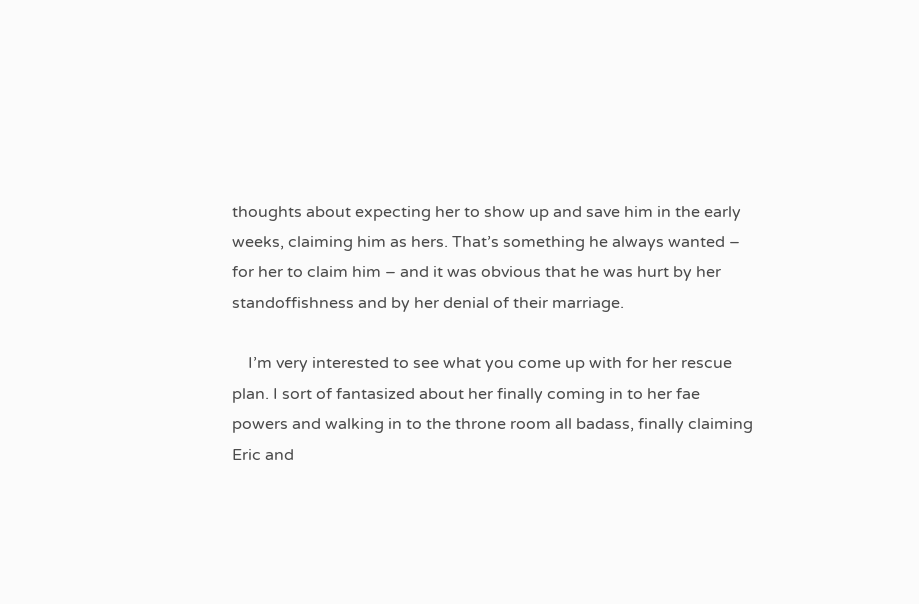thoughts about expecting her to show up and save him in the early weeks, claiming him as hers. That’s something he always wanted – for her to claim him – and it was obvious that he was hurt by her standoffishness and by her denial of their marriage.

    I’m very interested to see what you come up with for her rescue plan. I sort of fantasized about her finally coming in to her fae powers and walking in to the throne room all badass, finally claiming Eric and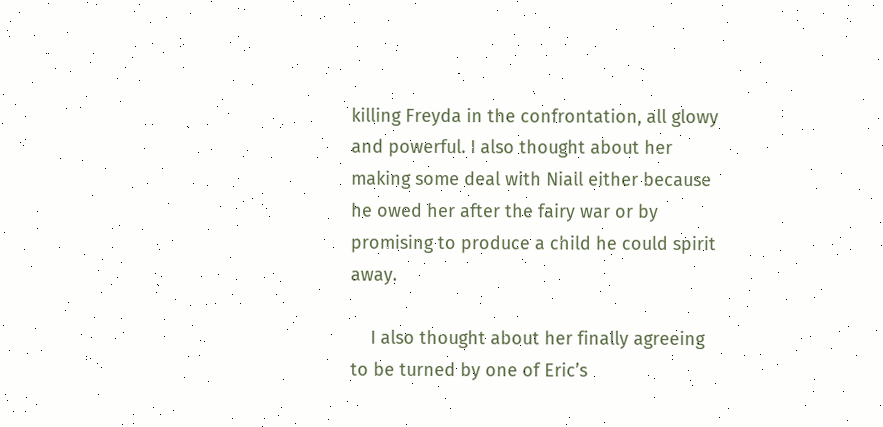killing Freyda in the confrontation, all glowy and powerful. I also thought about her making some deal with Niall either because he owed her after the fairy war or by promising to produce a child he could spirit away.

    I also thought about her finally agreeing to be turned by one of Eric’s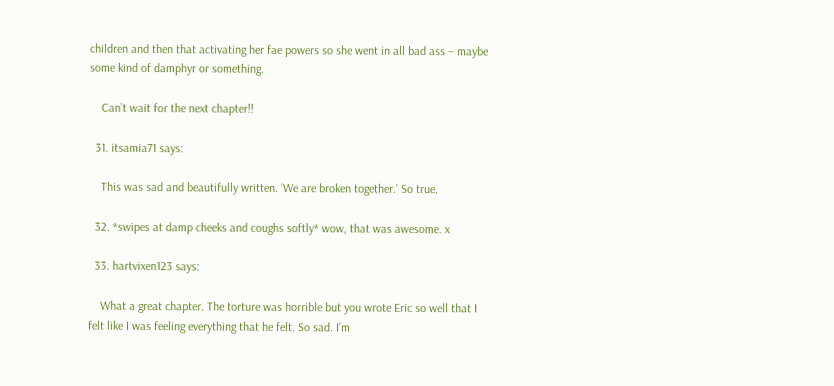children and then that activating her fae powers so she went in all bad ass – maybe some kind of damphyr or something.

    Can’t wait for the next chapter!!

  31. itsamia71 says:

    This was sad and beautifully written. ‘We are broken together.’ So true.

  32. *swipes at damp cheeks and coughs softly* wow, that was awesome. x

  33. hartvixen123 says:

    What a great chapter. The torture was horrible but you wrote Eric so well that I felt like I was feeling everything that he felt. So sad. I’m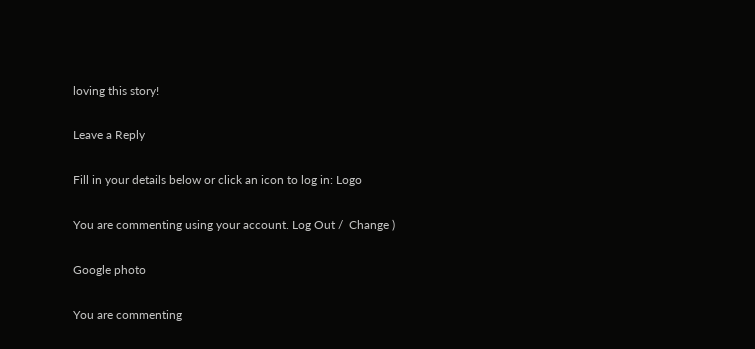loving this story!

Leave a Reply

Fill in your details below or click an icon to log in: Logo

You are commenting using your account. Log Out /  Change )

Google photo

You are commenting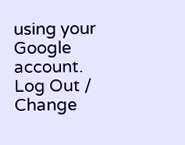using your Google account. Log Out /  Change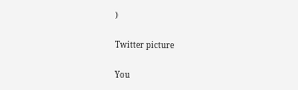)

Twitter picture

You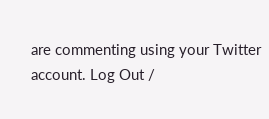are commenting using your Twitter account. Log Out /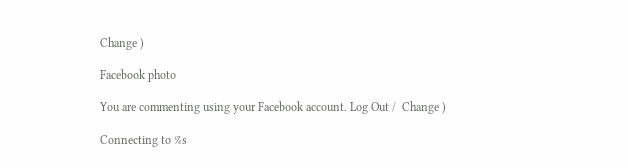Change )

Facebook photo

You are commenting using your Facebook account. Log Out /  Change )

Connecting to %s